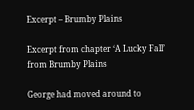Excerpt – Brumby Plains

Excerpt from chapter ‘A Lucky Fall’ from Brumby Plains

George had moved around to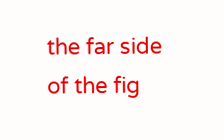the far side of the fig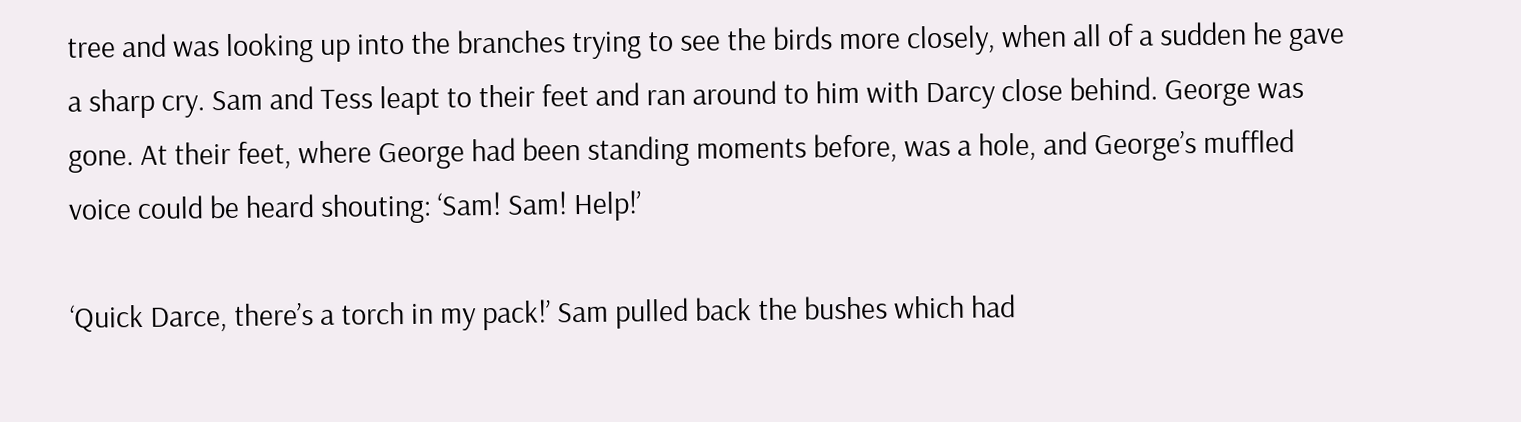tree and was looking up into the branches trying to see the birds more closely, when all of a sudden he gave a sharp cry. Sam and Tess leapt to their feet and ran around to him with Darcy close behind. George was gone. At their feet, where George had been standing moments before, was a hole, and George’s muffled voice could be heard shouting: ‘Sam! Sam! Help!’

‘Quick Darce, there’s a torch in my pack!’ Sam pulled back the bushes which had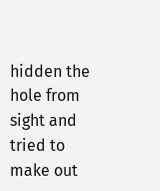hidden the hole from sight and tried to make out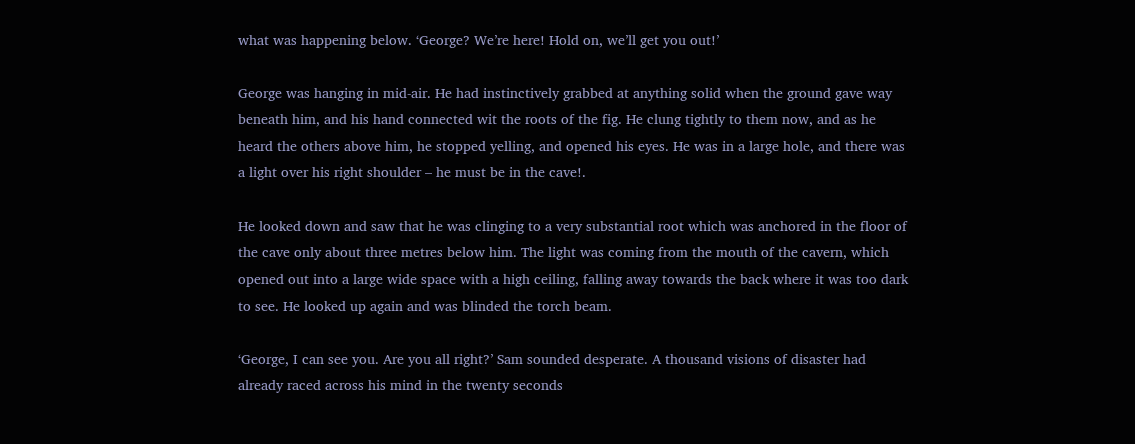what was happening below. ‘George? We’re here! Hold on, we’ll get you out!’

George was hanging in mid-air. He had instinctively grabbed at anything solid when the ground gave way beneath him, and his hand connected wit the roots of the fig. He clung tightly to them now, and as he heard the others above him, he stopped yelling, and opened his eyes. He was in a large hole, and there was a light over his right shoulder – he must be in the cave!.

He looked down and saw that he was clinging to a very substantial root which was anchored in the floor of the cave only about three metres below him. The light was coming from the mouth of the cavern, which opened out into a large wide space with a high ceiling, falling away towards the back where it was too dark to see. He looked up again and was blinded the torch beam.

‘George, I can see you. Are you all right?’ Sam sounded desperate. A thousand visions of disaster had already raced across his mind in the twenty seconds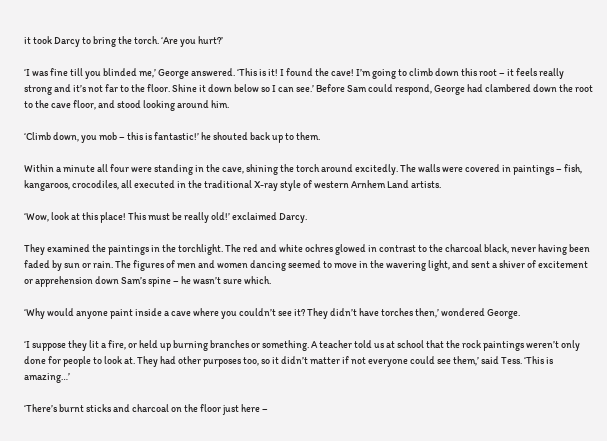it took Darcy to bring the torch. ‘Are you hurt?’

‘I was fine till you blinded me,’ George answered. ‘This is it! I found the cave! I’m going to climb down this root – it feels really strong and it’s not far to the floor. Shine it down below so I can see.’ Before Sam could respond, George had clambered down the root to the cave floor, and stood looking around him.

‘Climb down, you mob – this is fantastic!’ he shouted back up to them.

Within a minute all four were standing in the cave, shining the torch around excitedly. The walls were covered in paintings – fish, kangaroos, crocodiles, all executed in the traditional X-ray style of western Arnhem Land artists.

‘Wow, look at this place! This must be really old!’ exclaimed Darcy.

They examined the paintings in the torchlight. The red and white ochres glowed in contrast to the charcoal black, never having been faded by sun or rain. The figures of men and women dancing seemed to move in the wavering light, and sent a shiver of excitement or apprehension down Sam’s spine – he wasn’t sure which.

‘Why would anyone paint inside a cave where you couldn’t see it? They didn’t have torches then,’ wondered George.

‘I suppose they lit a fire, or held up burning branches or something. A teacher told us at school that the rock paintings weren’t only done for people to look at. They had other purposes too, so it didn’t matter if not everyone could see them,’ said Tess. ‘This is amazing…’

‘There’s burnt sticks and charcoal on the floor just here –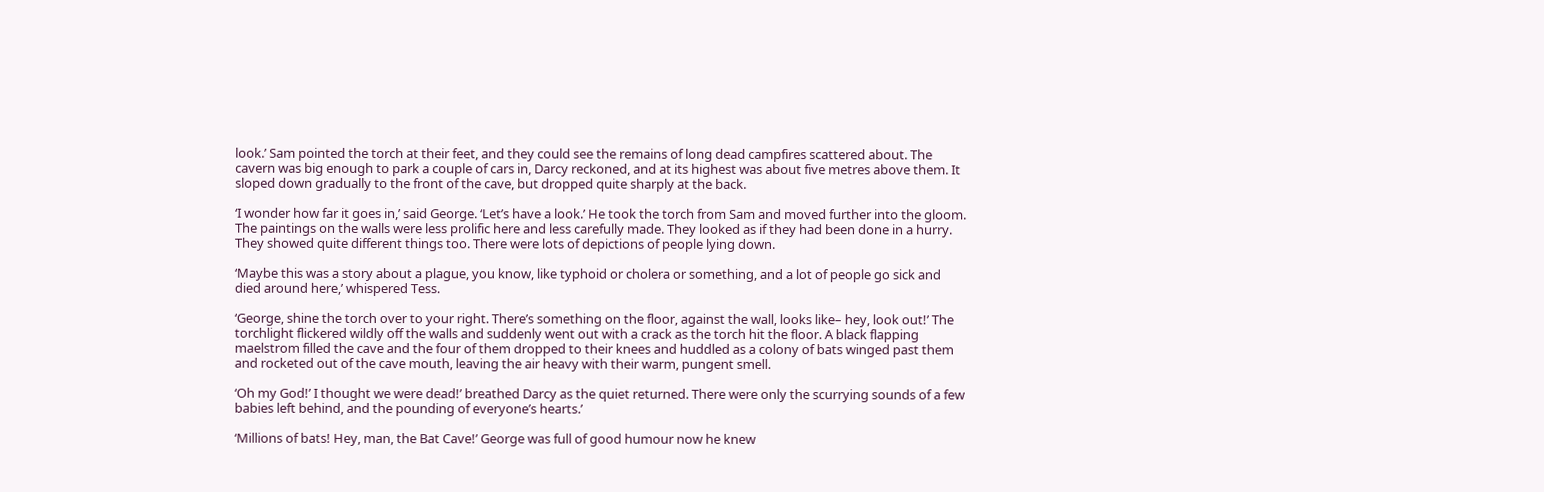look.’ Sam pointed the torch at their feet, and they could see the remains of long dead campfires scattered about. The cavern was big enough to park a couple of cars in, Darcy reckoned, and at its highest was about five metres above them. It sloped down gradually to the front of the cave, but dropped quite sharply at the back.

‘I wonder how far it goes in,’ said George. ‘Let’s have a look.’ He took the torch from Sam and moved further into the gloom. The paintings on the walls were less prolific here and less carefully made. They looked as if they had been done in a hurry. They showed quite different things too. There were lots of depictions of people lying down.

‘Maybe this was a story about a plague, you know, like typhoid or cholera or something, and a lot of people go sick and died around here,’ whispered Tess.

‘George, shine the torch over to your right. There’s something on the floor, against the wall, looks like– hey, look out!’ The torchlight flickered wildly off the walls and suddenly went out with a crack as the torch hit the floor. A black flapping maelstrom filled the cave and the four of them dropped to their knees and huddled as a colony of bats winged past them and rocketed out of the cave mouth, leaving the air heavy with their warm, pungent smell.

‘Oh my God!’ I thought we were dead!’ breathed Darcy as the quiet returned. There were only the scurrying sounds of a few babies left behind, and the pounding of everyone’s hearts.’

‘Millions of bats! Hey, man, the Bat Cave!’ George was full of good humour now he knew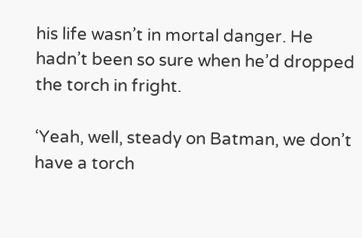his life wasn’t in mortal danger. He hadn’t been so sure when he’d dropped the torch in fright.

‘Yeah, well, steady on Batman, we don’t have a torch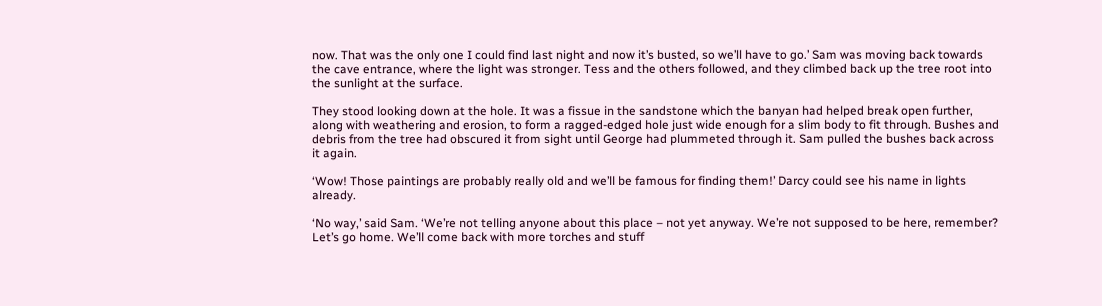now. That was the only one I could find last night and now it’s busted, so we’ll have to go.’ Sam was moving back towards the cave entrance, where the light was stronger. Tess and the others followed, and they climbed back up the tree root into the sunlight at the surface.

They stood looking down at the hole. It was a fissue in the sandstone which the banyan had helped break open further, along with weathering and erosion, to form a ragged-edged hole just wide enough for a slim body to fit through. Bushes and debris from the tree had obscured it from sight until George had plummeted through it. Sam pulled the bushes back across it again.

‘Wow! Those paintings are probably really old and we’ll be famous for finding them!’ Darcy could see his name in lights already.

‘No way,’ said Sam. ‘We’re not telling anyone about this place – not yet anyway. We’re not supposed to be here, remember? Let’s go home. We’ll come back with more torches and stuff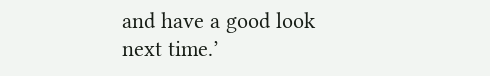and have a good look next time.’